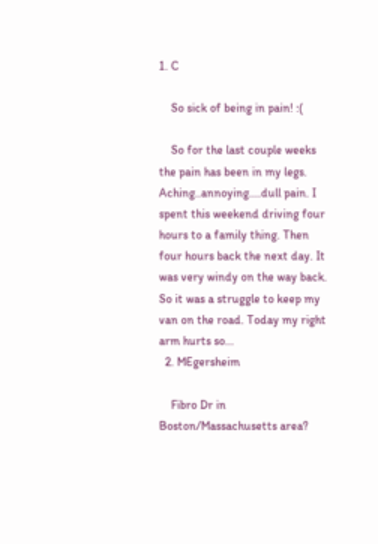1. C

    So sick of being in pain! :(

    So for the last couple weeks the pain has been in my legs. Aching..annoying....dull pain. I spent this weekend driving four hours to a family thing. Then four hours back the next day. It was very windy on the way back. So it was a struggle to keep my van on the road. Today my right arm hurts so...
  2. MEgersheim

    Fibro Dr in Boston/Massachusetts area?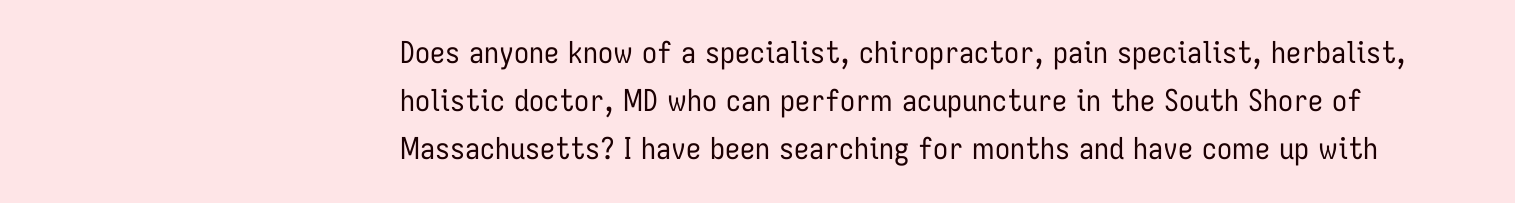Does anyone know of a specialist, chiropractor, pain specialist, herbalist, holistic doctor, MD who can perform acupuncture in the South Shore of Massachusetts? I have been searching for months and have come up with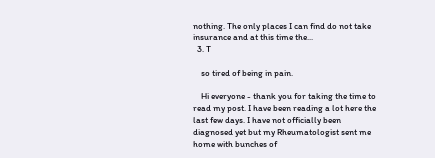nothing. The only places I can find do not take insurance and at this time the...
  3. T

    so tired of being in pain.

    Hi everyone - thank you for taking the time to read my post. I have been reading a lot here the last few days. I have not officially been diagnosed yet but my Rheumatologist sent me home with bunches of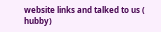website links and talked to us ( hubby)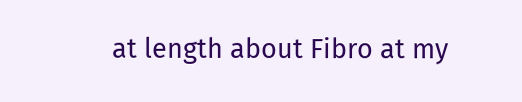at length about Fibro at my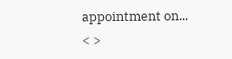appointment on...
< >